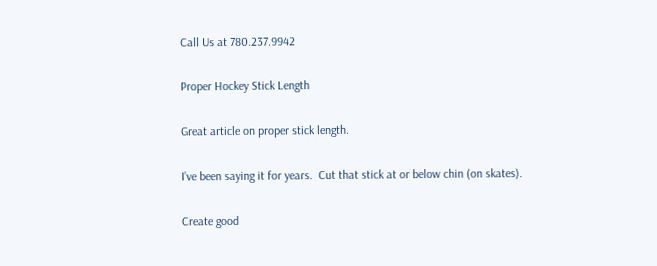Call Us at 780.237.9942

Proper Hockey Stick Length

Great article on proper stick length.

I’ve been saying it for years.  Cut that stick at or below chin (on skates).

Create good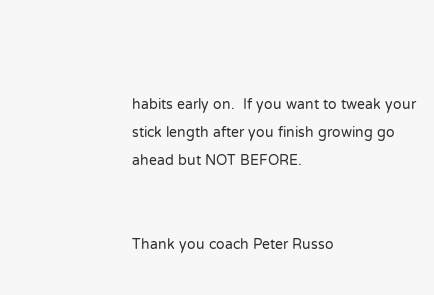habits early on.  If you want to tweak your stick length after you finish growing go ahead but NOT BEFORE.


Thank you coach Peter Russo